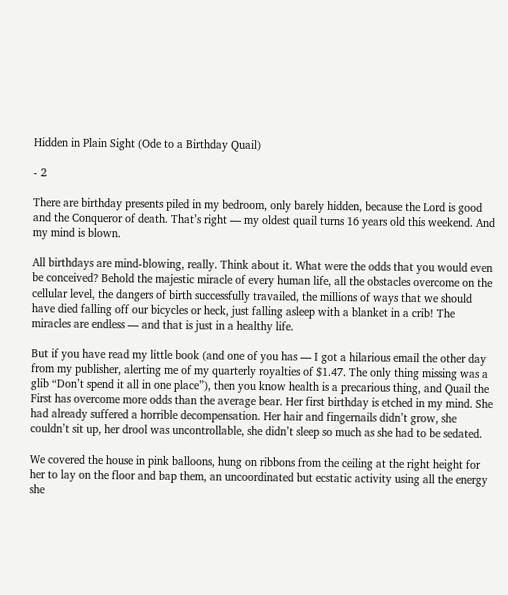Hidden in Plain Sight (Ode to a Birthday Quail)

- 2

There are birthday presents piled in my bedroom, only barely hidden, because the Lord is good and the Conqueror of death. That’s right — my oldest quail turns 16 years old this weekend. And my mind is blown.

All birthdays are mind-blowing, really. Think about it. What were the odds that you would even be conceived? Behold the majestic miracle of every human life, all the obstacles overcome on the cellular level, the dangers of birth successfully travailed, the millions of ways that we should have died falling off our bicycles or heck, just falling asleep with a blanket in a crib! The miracles are endless — and that is just in a healthy life.

But if you have read my little book (and one of you has — I got a hilarious email the other day from my publisher, alerting me of my quarterly royalties of $1.47. The only thing missing was a glib “Don’t spend it all in one place”), then you know health is a precarious thing, and Quail the First has overcome more odds than the average bear. Her first birthday is etched in my mind. She had already suffered a horrible decompensation. Her hair and fingernails didn’t grow, she couldn’t sit up, her drool was uncontrollable, she didn’t sleep so much as she had to be sedated.

We covered the house in pink balloons, hung on ribbons from the ceiling at the right height for her to lay on the floor and bap them, an uncoordinated but ecstatic activity using all the energy she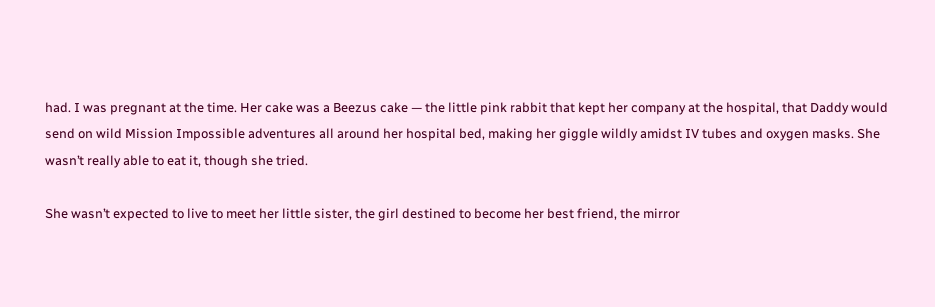had. I was pregnant at the time. Her cake was a Beezus cake — the little pink rabbit that kept her company at the hospital, that Daddy would send on wild Mission Impossible adventures all around her hospital bed, making her giggle wildly amidst IV tubes and oxygen masks. She wasn’t really able to eat it, though she tried.

She wasn’t expected to live to meet her little sister, the girl destined to become her best friend, the mirror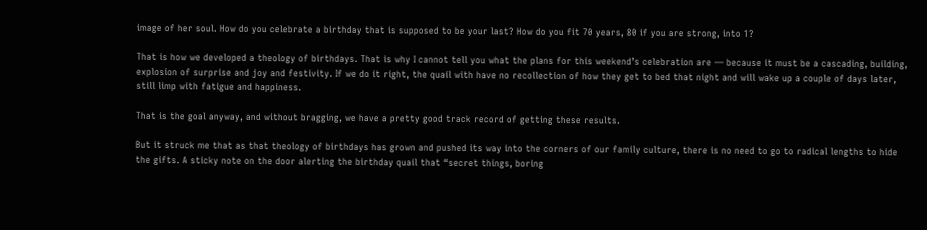image of her soul. How do you celebrate a birthday that is supposed to be your last? How do you fit 70 years, 80 if you are strong, into 1?

That is how we developed a theology of birthdays. That is why I cannot tell you what the plans for this weekend’s celebration are — because it must be a cascading, building, explosion of surprise and joy and festivity. If we do it right, the quail with have no recollection of how they get to bed that night and will wake up a couple of days later, still limp with fatigue and happiness.

That is the goal anyway, and without bragging, we have a pretty good track record of getting these results.

But it struck me that as that theology of birthdays has grown and pushed its way into the corners of our family culture, there is no need to go to radical lengths to hide the gifts. A sticky note on the door alerting the birthday quail that “secret things, boring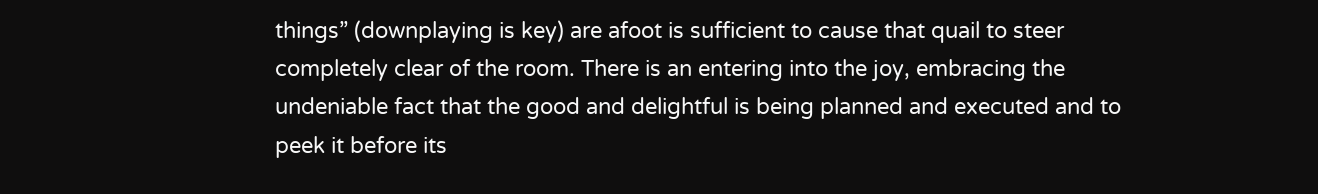things” (downplaying is key) are afoot is sufficient to cause that quail to steer completely clear of the room. There is an entering into the joy, embracing the undeniable fact that the good and delightful is being planned and executed and to peek it before its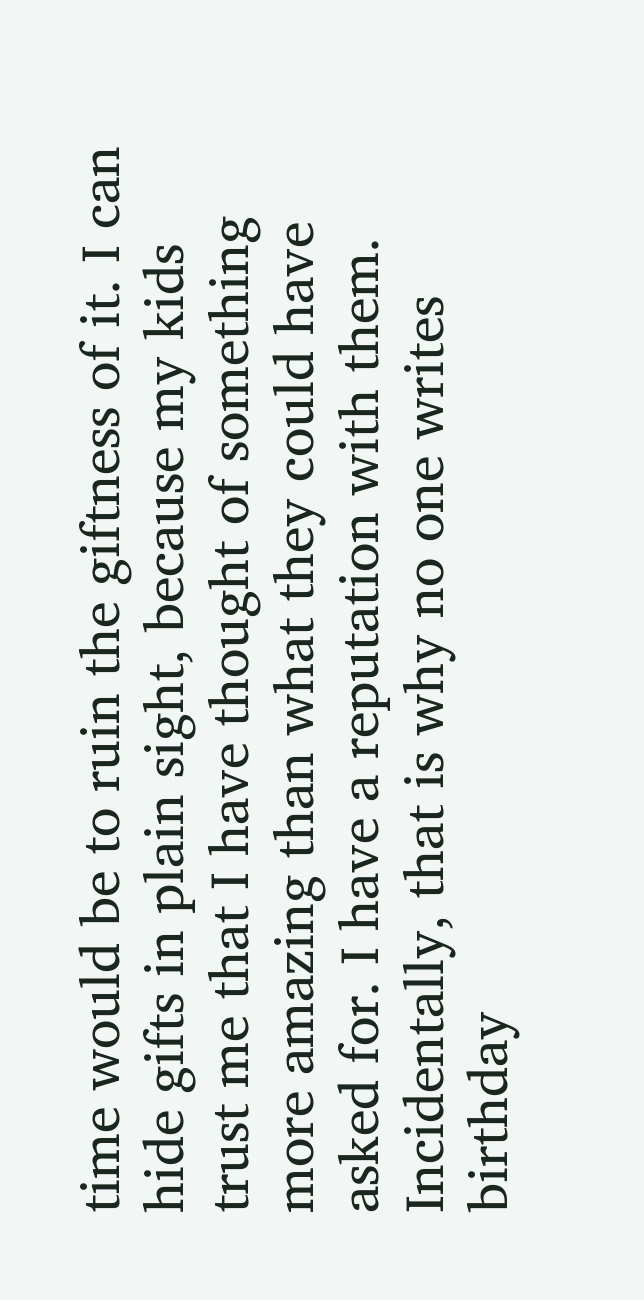time would be to ruin the giftness of it. I can hide gifts in plain sight, because my kids trust me that I have thought of something more amazing than what they could have asked for. I have a reputation with them. Incidentally, that is why no one writes birthday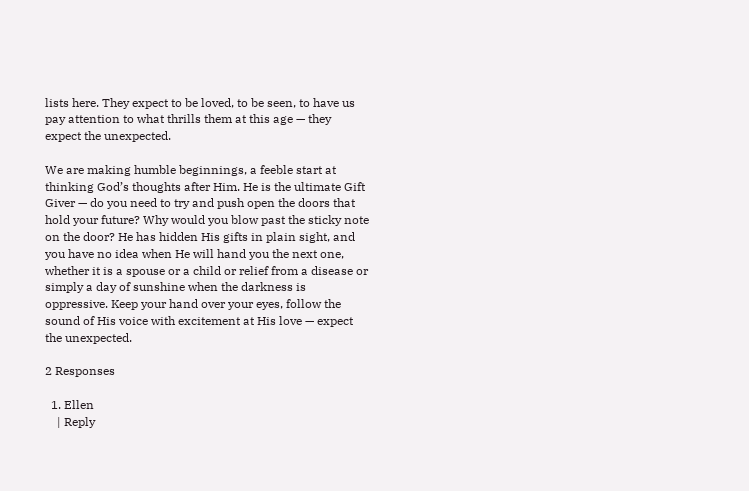lists here. They expect to be loved, to be seen, to have us pay attention to what thrills them at this age — they expect the unexpected.

We are making humble beginnings, a feeble start at thinking God’s thoughts after Him. He is the ultimate Gift Giver — do you need to try and push open the doors that hold your future? Why would you blow past the sticky note on the door? He has hidden His gifts in plain sight, and you have no idea when He will hand you the next one, whether it is a spouse or a child or relief from a disease or simply a day of sunshine when the darkness is oppressive. Keep your hand over your eyes, follow the sound of His voice with excitement at His love — expect the unexpected.

2 Responses

  1. Ellen
    | Reply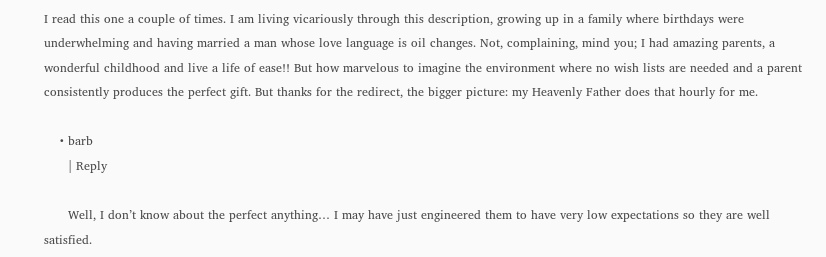I read this one a couple of times. I am living vicariously through this description, growing up in a family where birthdays were underwhelming and having married a man whose love language is oil changes. Not, complaining, mind you; I had amazing parents, a wonderful childhood and live a life of ease!! But how marvelous to imagine the environment where no wish lists are needed and a parent consistently produces the perfect gift. But thanks for the redirect, the bigger picture: my Heavenly Father does that hourly for me.

    • barb
      | Reply

      Well, I don’t know about the perfect anything… I may have just engineered them to have very low expectations so they are well satisfied.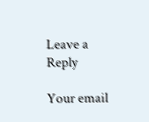Leave a Reply

Your email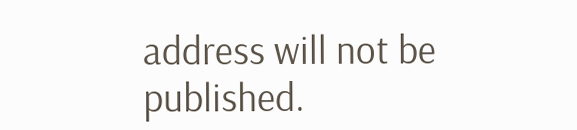address will not be published.